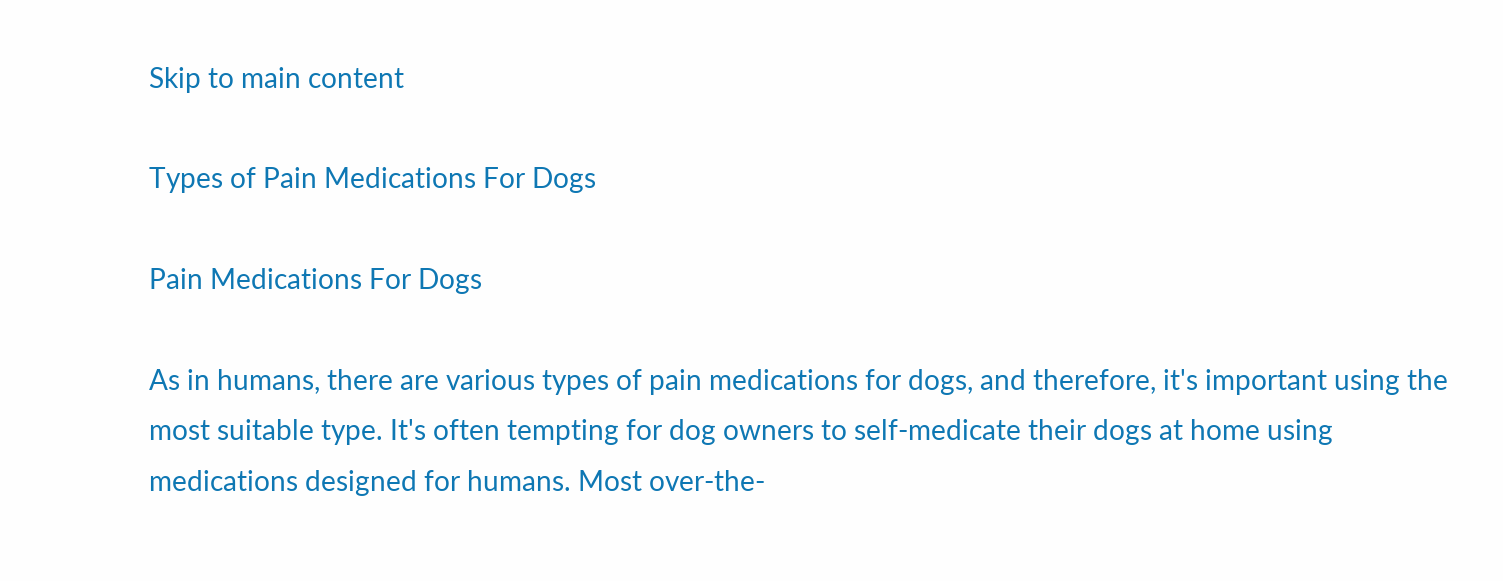Skip to main content

Types of Pain Medications For Dogs

Pain Medications For Dogs

As in humans, there are various types of pain medications for dogs, and therefore, it's important using the most suitable type. It's often tempting for dog owners to self-medicate their dogs at home using medications designed for humans. Most over-the-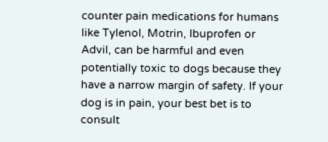counter pain medications for humans like Tylenol, Motrin, Ibuprofen or Advil, can be harmful and even potentially toxic to dogs because they have a narrow margin of safety. If your dog is in pain, your best bet is to consult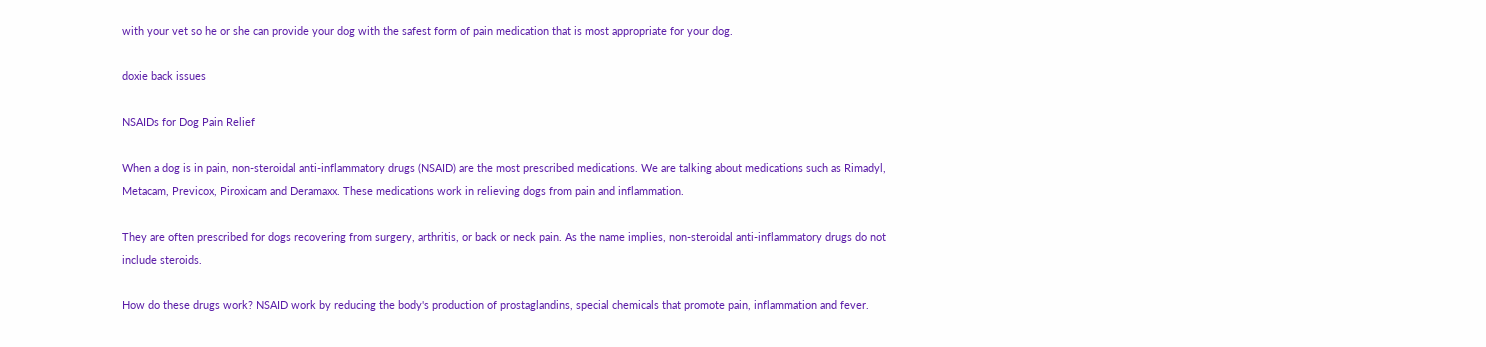with your vet so he or she can provide your dog with the safest form of pain medication that is most appropriate for your dog.

doxie back issues

NSAIDs for Dog Pain Relief

When a dog is in pain, non-steroidal anti-inflammatory drugs (NSAID) are the most prescribed medications. We are talking about medications such as Rimadyl, Metacam, Previcox, Piroxicam and Deramaxx. These medications work in relieving dogs from pain and inflammation.

They are often prescribed for dogs recovering from surgery, arthritis, or back or neck pain. As the name implies, non-steroidal anti-inflammatory drugs do not include steroids.

How do these drugs work? NSAID work by reducing the body's production of prostaglandins, special chemicals that promote pain, inflammation and fever.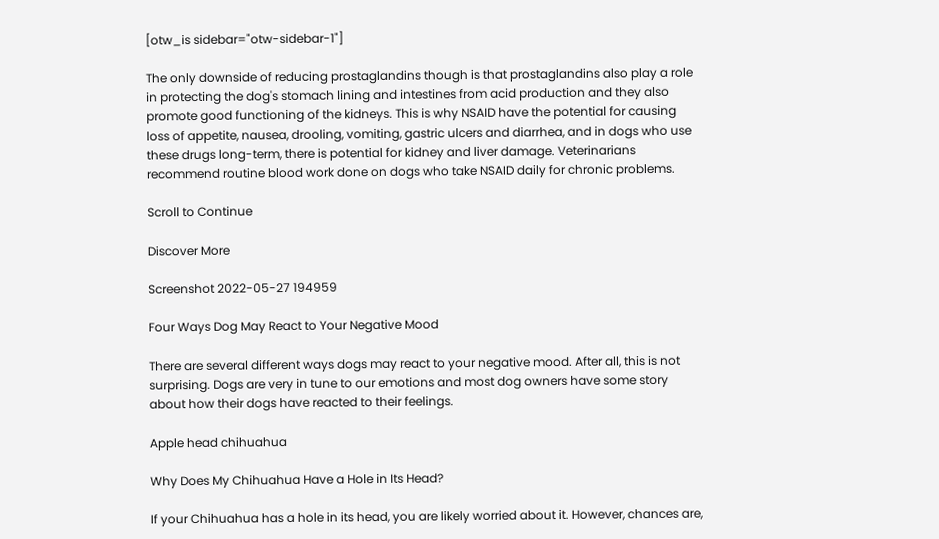[otw_is sidebar="otw-sidebar-1"]

The only downside of reducing prostaglandins though is that prostaglandins also play a role in protecting the dog's stomach lining and intestines from acid production and they also promote good functioning of the kidneys. This is why NSAID have the potential for causing loss of appetite, nausea, drooling, vomiting, gastric ulcers and diarrhea, and in dogs who use these drugs long-term, there is potential for kidney and liver damage. Veterinarians recommend routine blood work done on dogs who take NSAID daily for chronic problems.

Scroll to Continue

Discover More

Screenshot 2022-05-27 194959

Four Ways Dog May React to Your Negative Mood

There are several different ways dogs may react to your negative mood. After all, this is not surprising. Dogs are very in tune to our emotions and most dog owners have some story about how their dogs have reacted to their feelings.

Apple head chihuahua

Why Does My Chihuahua Have a Hole in Its Head?

If your Chihuahua has a hole in its head, you are likely worried about it. However, chances are,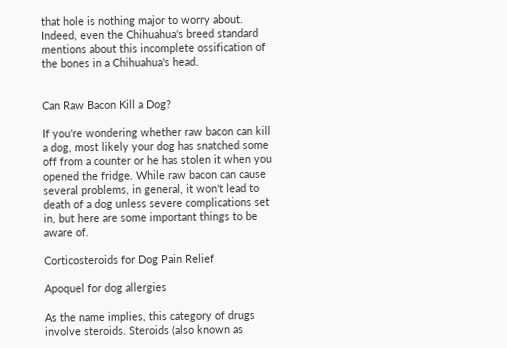that hole is nothing major to worry about. Indeed, even the Chihuahua's breed standard mentions about this incomplete ossification of the bones in a Chihuahua's head.


Can Raw Bacon Kill a Dog?

If you're wondering whether raw bacon can kill a dog, most likely your dog has snatched some off from a counter or he has stolen it when you opened the fridge. While raw bacon can cause several problems, in general, it won't lead to death of a dog unless severe complications set in, but here are some important things to be aware of.

Corticosteroids for Dog Pain Relief

Apoquel for dog allergies

As the name implies, this category of drugs involve steroids. Steroids (also known as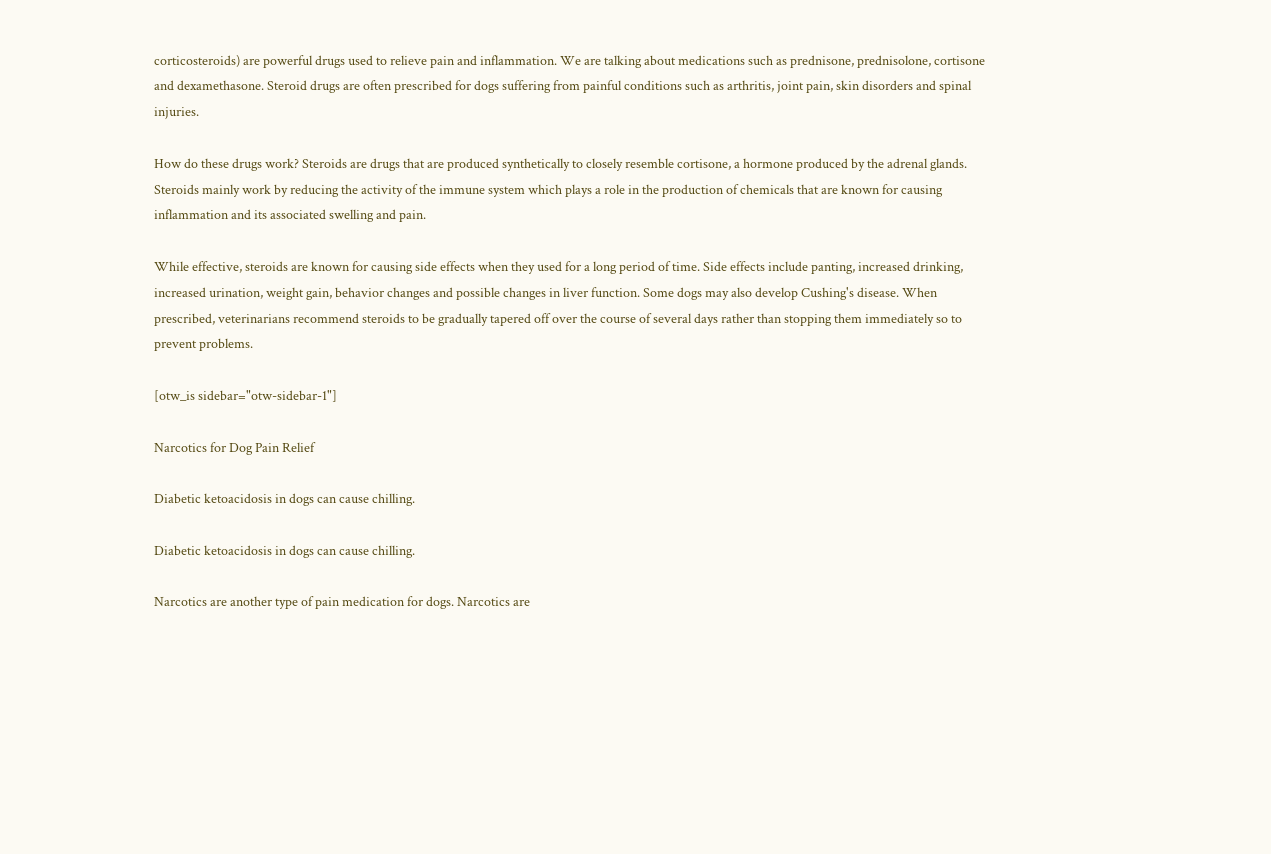corticosteroids) are powerful drugs used to relieve pain and inflammation. We are talking about medications such as prednisone, prednisolone, cortisone and dexamethasone. Steroid drugs are often prescribed for dogs suffering from painful conditions such as arthritis, joint pain, skin disorders and spinal injuries.

How do these drugs work? Steroids are drugs that are produced synthetically to closely resemble cortisone, a hormone produced by the adrenal glands. Steroids mainly work by reducing the activity of the immune system which plays a role in the production of chemicals that are known for causing inflammation and its associated swelling and pain.

While effective, steroids are known for causing side effects when they used for a long period of time. Side effects include panting, increased drinking, increased urination, weight gain, behavior changes and possible changes in liver function. Some dogs may also develop Cushing's disease. When prescribed, veterinarians recommend steroids to be gradually tapered off over the course of several days rather than stopping them immediately so to prevent problems.

[otw_is sidebar="otw-sidebar-1"]

Narcotics for Dog Pain Relief

Diabetic ketoacidosis in dogs can cause chilling.

Diabetic ketoacidosis in dogs can cause chilling.

Narcotics are another type of pain medication for dogs. Narcotics are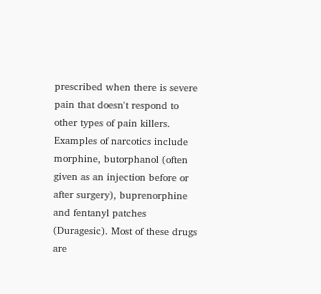prescribed when there is severe pain that doesn't respond to other types of pain killers. Examples of narcotics include morphine, butorphanol (often given as an injection before or after surgery), buprenorphine and fentanyl patches (Duragesic). Most of these drugs are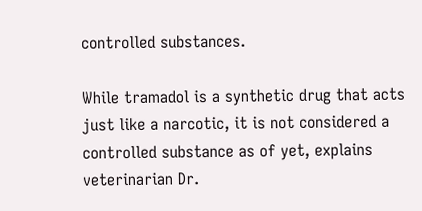controlled substances.

While tramadol is a synthetic drug that acts just like a narcotic, it is not considered a controlled substance as of yet, explains veterinarian Dr.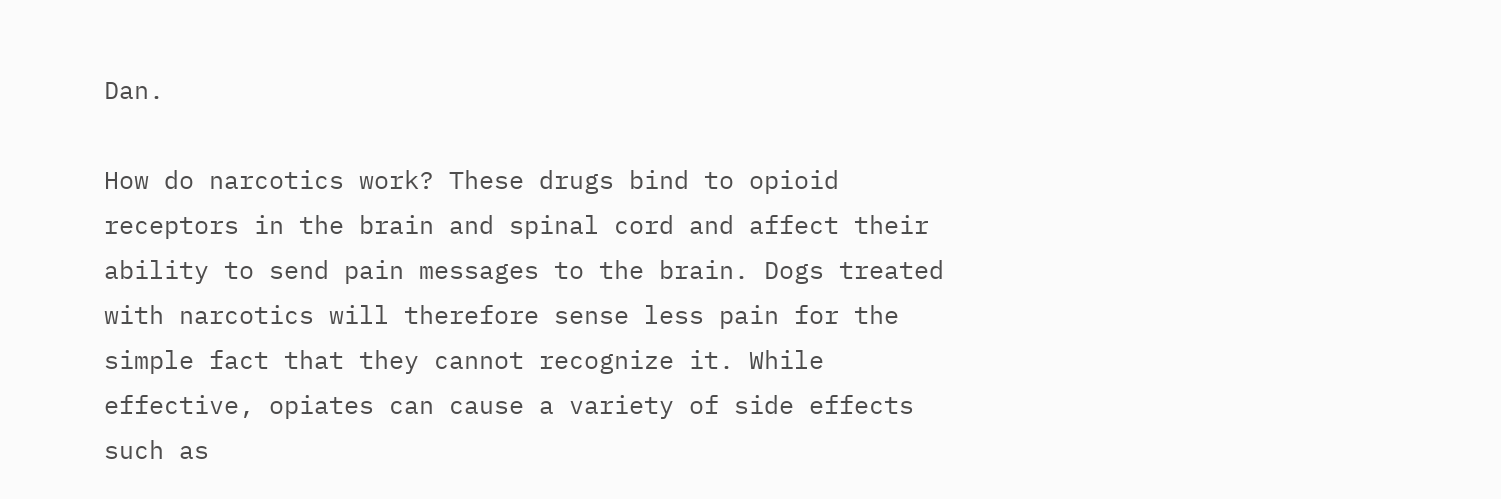Dan.

How do narcotics work? These drugs bind to opioid receptors in the brain and spinal cord and affect their ability to send pain messages to the brain. Dogs treated with narcotics will therefore sense less pain for the simple fact that they cannot recognize it. While effective, opiates can cause a variety of side effects such as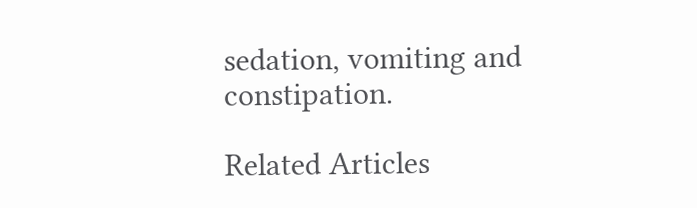sedation, vomiting and constipation.

Related Articles